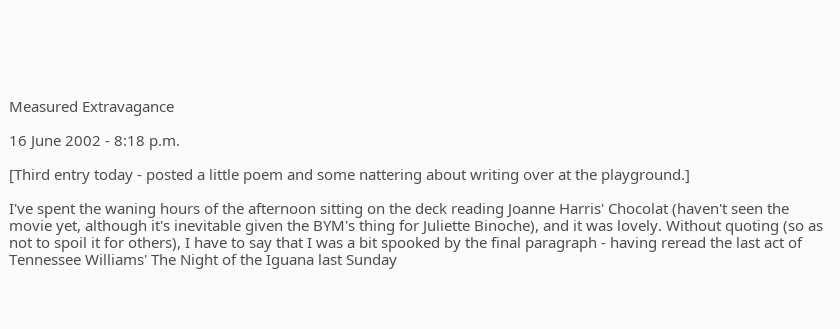Measured Extravagance

16 June 2002 - 8:18 p.m.

[Third entry today - posted a little poem and some nattering about writing over at the playground.]

I've spent the waning hours of the afternoon sitting on the deck reading Joanne Harris' Chocolat (haven't seen the movie yet, although it's inevitable given the BYM's thing for Juliette Binoche), and it was lovely. Without quoting (so as not to spoil it for others), I have to say that I was a bit spooked by the final paragraph - having reread the last act of Tennessee Williams' The Night of the Iguana last Sunday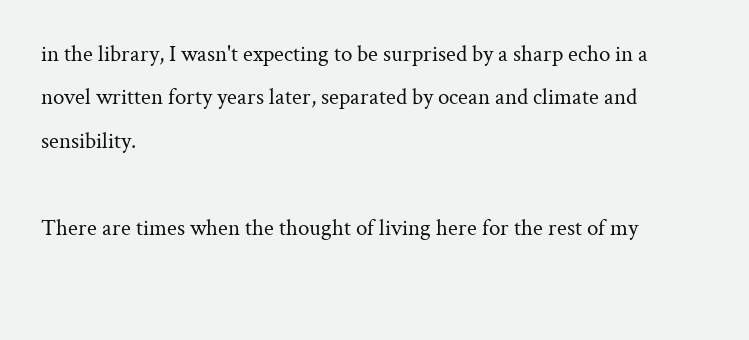in the library, I wasn't expecting to be surprised by a sharp echo in a novel written forty years later, separated by ocean and climate and sensibility.

There are times when the thought of living here for the rest of my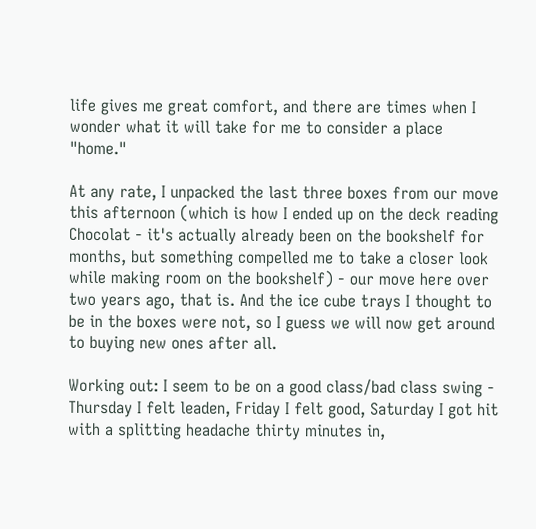life gives me great comfort, and there are times when I wonder what it will take for me to consider a place "home."

At any rate, I unpacked the last three boxes from our move this afternoon (which is how I ended up on the deck reading Chocolat - it's actually already been on the bookshelf for months, but something compelled me to take a closer look while making room on the bookshelf) - our move here over two years ago, that is. And the ice cube trays I thought to be in the boxes were not, so I guess we will now get around to buying new ones after all.

Working out: I seem to be on a good class/bad class swing - Thursday I felt leaden, Friday I felt good, Saturday I got hit with a splitting headache thirty minutes in,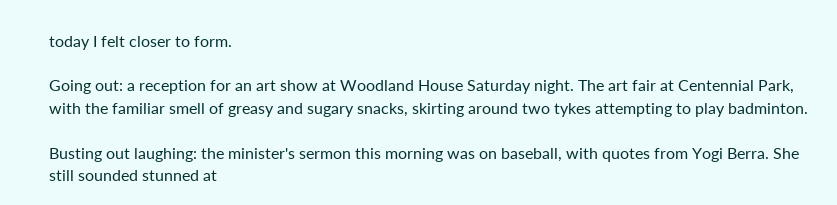today I felt closer to form.

Going out: a reception for an art show at Woodland House Saturday night. The art fair at Centennial Park, with the familiar smell of greasy and sugary snacks, skirting around two tykes attempting to play badminton.

Busting out laughing: the minister's sermon this morning was on baseball, with quotes from Yogi Berra. She still sounded stunned at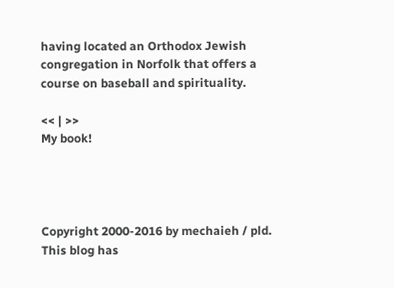having located an Orthodox Jewish congregation in Norfolk that offers a course on baseball and spirituality.

<< | >>
My book!




Copyright 2000-2016 by mechaieh / pld. This blog has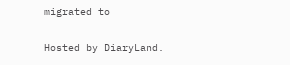migrated to

Hosted by DiaryLand.